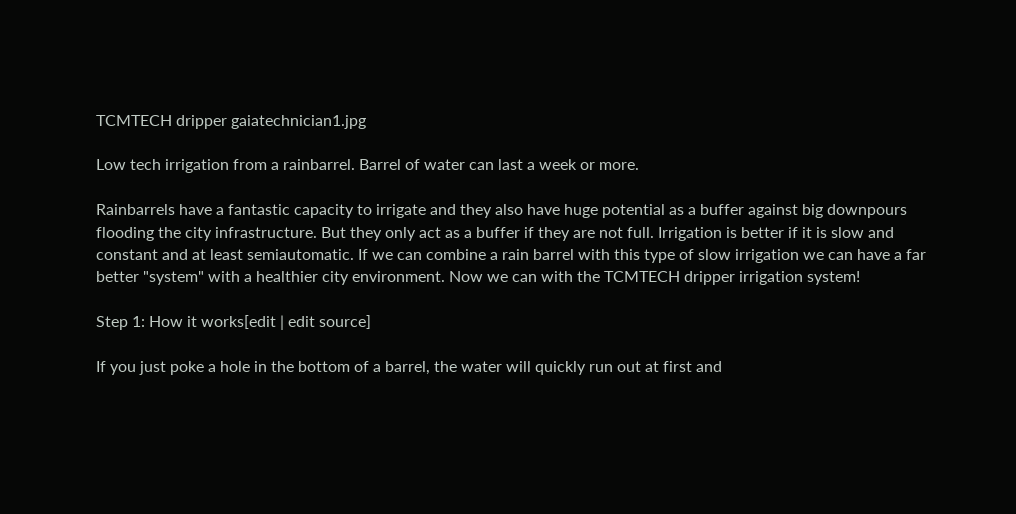TCMTECH dripper gaiatechnician1.jpg

Low tech irrigation from a rainbarrel. Barrel of water can last a week or more.

Rainbarrels have a fantastic capacity to irrigate and they also have huge potential as a buffer against big downpours flooding the city infrastructure. But they only act as a buffer if they are not full. Irrigation is better if it is slow and constant and at least semiautomatic. If we can combine a rain barrel with this type of slow irrigation we can have a far better "system" with a healthier city environment. Now we can with the TCMTECH dripper irrigation system!

Step 1: How it works[edit | edit source]

If you just poke a hole in the bottom of a barrel, the water will quickly run out at first and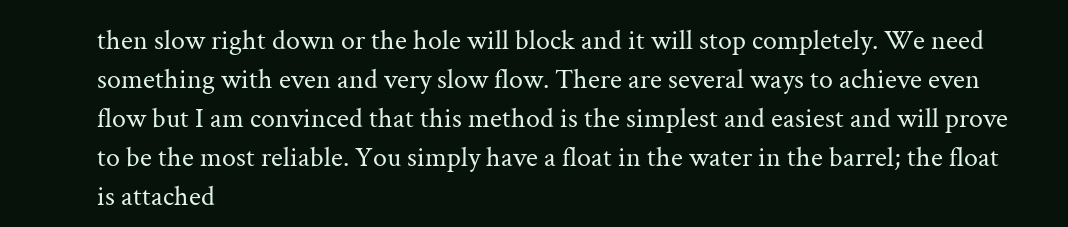then slow right down or the hole will block and it will stop completely. We need something with even and very slow flow. There are several ways to achieve even flow but I am convinced that this method is the simplest and easiest and will prove to be the most reliable. You simply have a float in the water in the barrel; the float is attached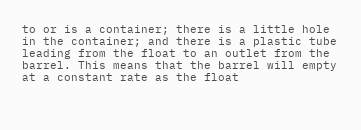to or is a container; there is a little hole in the container; and there is a plastic tube leading from the float to an outlet from the barrel. This means that the barrel will empty at a constant rate as the float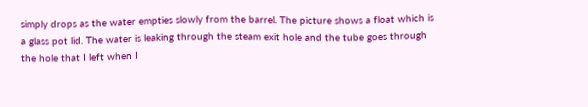simply drops as the water empties slowly from the barrel. The picture shows a float which is a glass pot lid. The water is leaking through the steam exit hole and the tube goes through the hole that I left when I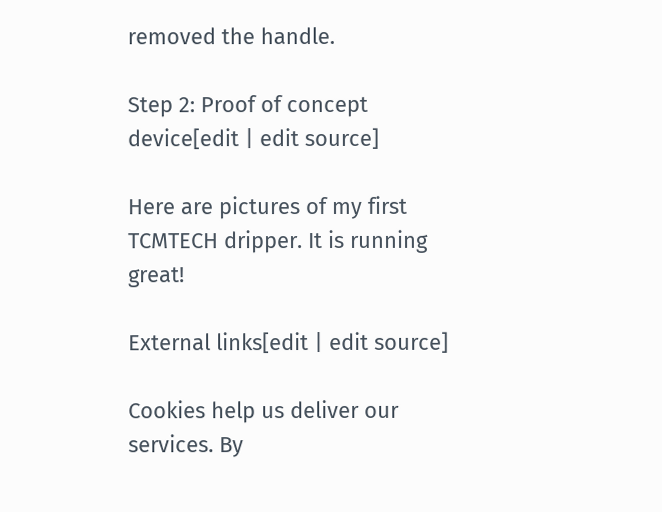removed the handle.

Step 2: Proof of concept device[edit | edit source]

Here are pictures of my first TCMTECH dripper. It is running great!

External links[edit | edit source]

Cookies help us deliver our services. By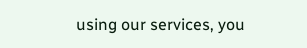using our services, you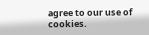agree to our use of cookies.